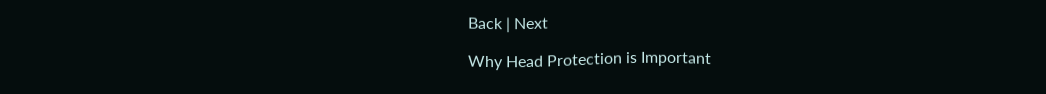Back | Next

Why Head Protection is Important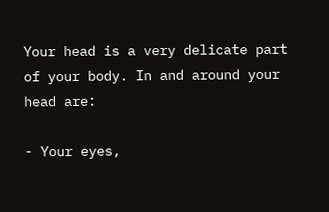Your head is a very delicate part of your body. In and around your head are:

- Your eyes,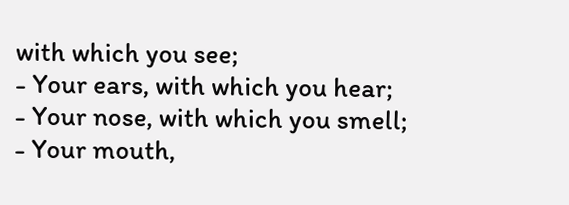with which you see;
- Your ears, with which you hear;
- Your nose, with which you smell;
- Your mouth,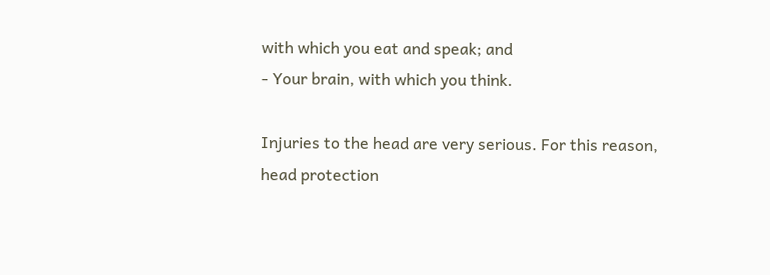with which you eat and speak; and
- Your brain, with which you think.

Injuries to the head are very serious. For this reason, head protection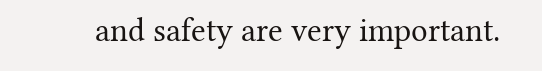and safety are very important.